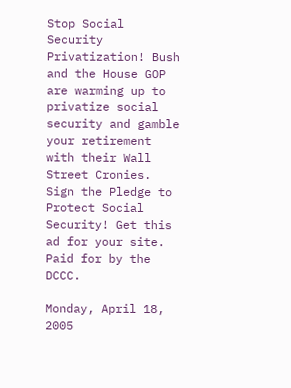Stop Social Security Privatization! Bush and the House GOP are warming up to privatize social security and gamble your retirement with their Wall Street Cronies. Sign the Pledge to Protect Social Security! Get this ad for your site. Paid for by the DCCC.

Monday, April 18, 2005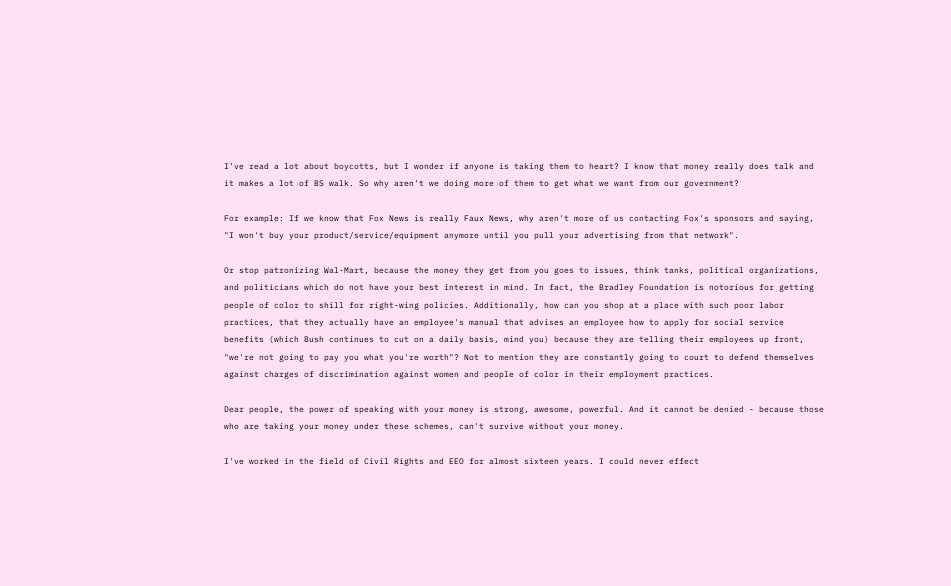I've read a lot about boycotts, but I wonder if anyone is taking them to heart? I know that money really does talk and it makes a lot of BS walk. So why aren't we doing more of them to get what we want from our government?

For example: If we know that Fox News is really Faux News, why aren't more of us contacting Fox's sponsors and saying, "I won't buy your product/service/equipment anymore until you pull your advertising from that network".

Or stop patronizing Wal-Mart, because the money they get from you goes to issues, think tanks, political organizations, and politicians which do not have your best interest in mind. In fact, the Bradley Foundation is notorious for getting people of color to shill for right-wing policies. Additionally, how can you shop at a place with such poor labor practices, that they actually have an employee's manual that advises an employee how to apply for social service benefits (which Bush continues to cut on a daily basis, mind you) because they are telling their employees up front, "we're not going to pay you what you're worth"? Not to mention they are constantly going to court to defend themselves against charges of discrimination against women and people of color in their employment practices.

Dear people, the power of speaking with your money is strong, awesome, powerful. And it cannot be denied - because those who are taking your money under these schemes, can't survive without your money.

I've worked in the field of Civil Rights and EEO for almost sixteen years. I could never effect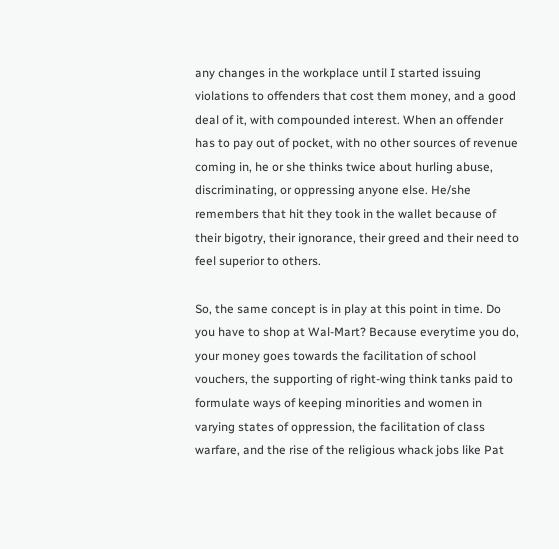any changes in the workplace until I started issuing violations to offenders that cost them money, and a good deal of it, with compounded interest. When an offender has to pay out of pocket, with no other sources of revenue coming in, he or she thinks twice about hurling abuse, discriminating, or oppressing anyone else. He/she remembers that hit they took in the wallet because of their bigotry, their ignorance, their greed and their need to feel superior to others.

So, the same concept is in play at this point in time. Do you have to shop at Wal-Mart? Because everytime you do, your money goes towards the facilitation of school vouchers, the supporting of right-wing think tanks paid to formulate ways of keeping minorities and women in varying states of oppression, the facilitation of class warfare, and the rise of the religious whack jobs like Pat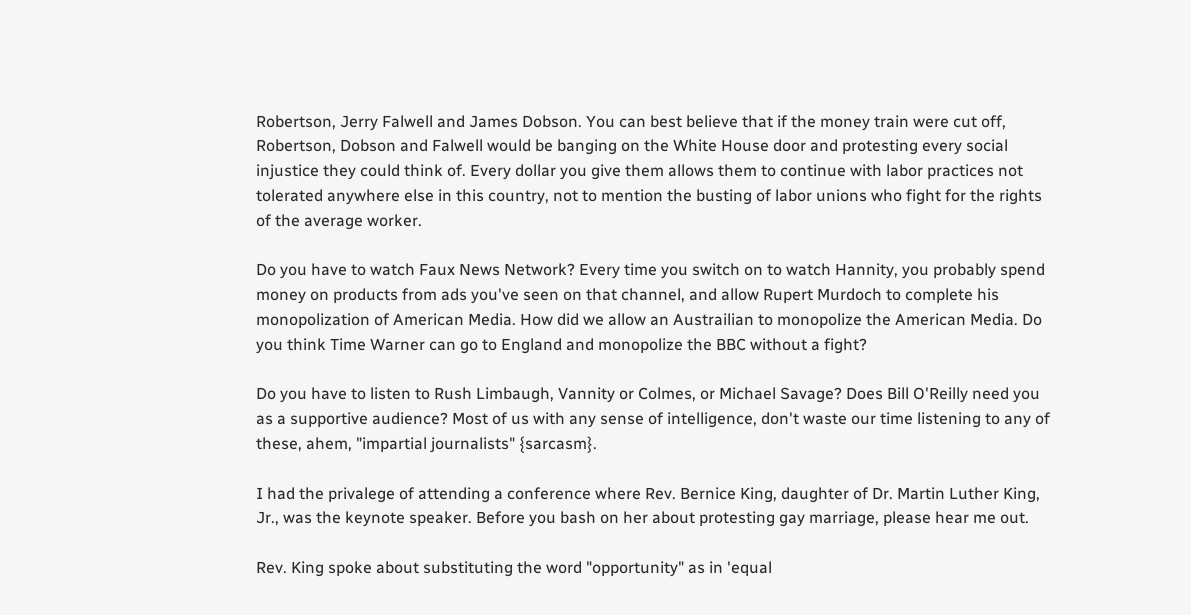Robertson, Jerry Falwell and James Dobson. You can best believe that if the money train were cut off, Robertson, Dobson and Falwell would be banging on the White House door and protesting every social injustice they could think of. Every dollar you give them allows them to continue with labor practices not tolerated anywhere else in this country, not to mention the busting of labor unions who fight for the rights of the average worker.

Do you have to watch Faux News Network? Every time you switch on to watch Hannity, you probably spend money on products from ads you've seen on that channel, and allow Rupert Murdoch to complete his monopolization of American Media. How did we allow an Austrailian to monopolize the American Media. Do you think Time Warner can go to England and monopolize the BBC without a fight?

Do you have to listen to Rush Limbaugh, Vannity or Colmes, or Michael Savage? Does Bill O'Reilly need you as a supportive audience? Most of us with any sense of intelligence, don't waste our time listening to any of these, ahem, "impartial journalists" {sarcasm}.

I had the privalege of attending a conference where Rev. Bernice King, daughter of Dr. Martin Luther King, Jr., was the keynote speaker. Before you bash on her about protesting gay marriage, please hear me out.

Rev. King spoke about substituting the word "opportunity" as in 'equal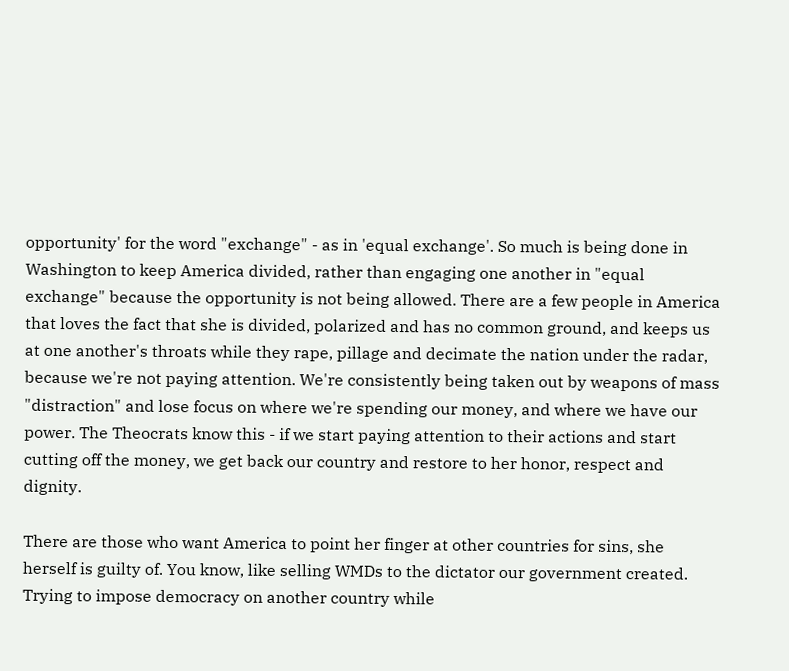opportunity' for the word "exchange" - as in 'equal exchange'. So much is being done in Washington to keep America divided, rather than engaging one another in "equal exchange" because the opportunity is not being allowed. There are a few people in America that loves the fact that she is divided, polarized and has no common ground, and keeps us at one another's throats while they rape, pillage and decimate the nation under the radar, because we're not paying attention. We're consistently being taken out by weapons of mass "distraction" and lose focus on where we're spending our money, and where we have our power. The Theocrats know this - if we start paying attention to their actions and start cutting off the money, we get back our country and restore to her honor, respect and dignity.

There are those who want America to point her finger at other countries for sins, she herself is guilty of. You know, like selling WMDs to the dictator our government created. Trying to impose democracy on another country while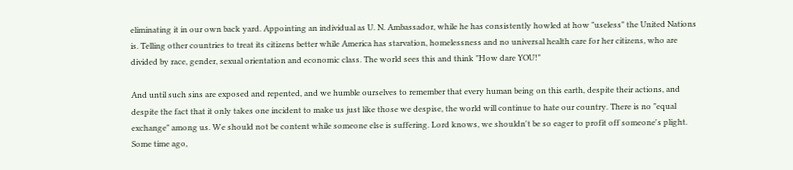eliminating it in our own back yard. Appointing an individual as U. N. Ambassador, while he has consistently howled at how "useless" the United Nations is. Telling other countries to treat its citizens better while America has starvation, homelessness and no universal health care for her citizens, who are divided by race, gender, sexual orientation and economic class. The world sees this and think "How dare YOU!"

And until such sins are exposed and repented, and we humble ourselves to remember that every human being on this earth, despite their actions, and despite the fact that it only takes one incident to make us just like those we despise, the world will continue to hate our country. There is no "equal exchange" among us. We should not be content while someone else is suffering. Lord knows, we shouldn't be so eager to profit off someone's plight. Some time ago,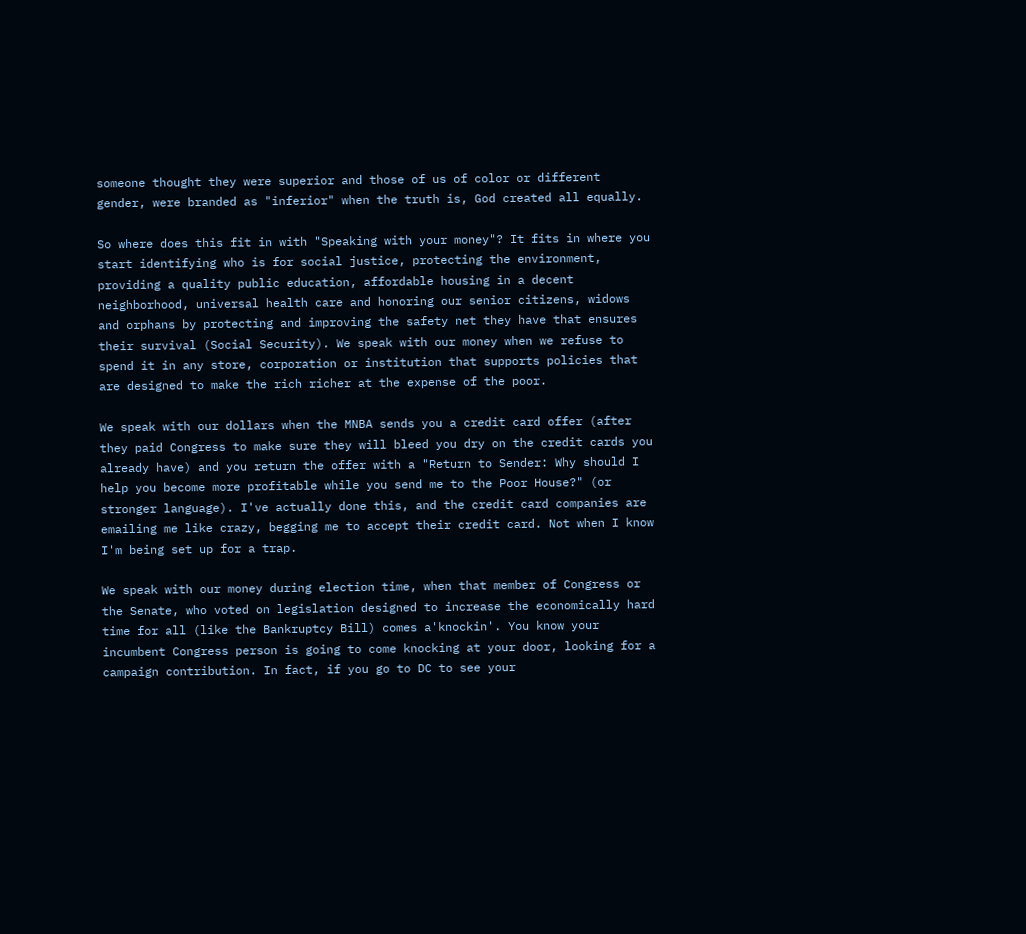someone thought they were superior and those of us of color or different gender, were branded as "inferior" when the truth is, God created all equally.

So where does this fit in with "Speaking with your money"? It fits in where you start identifying who is for social justice, protecting the environment, providing a quality public education, affordable housing in a decent neighborhood, universal health care and honoring our senior citizens, widows and orphans by protecting and improving the safety net they have that ensures their survival (Social Security). We speak with our money when we refuse to spend it in any store, corporation or institution that supports policies that are designed to make the rich richer at the expense of the poor.

We speak with our dollars when the MNBA sends you a credit card offer (after they paid Congress to make sure they will bleed you dry on the credit cards you already have) and you return the offer with a "Return to Sender: Why should I help you become more profitable while you send me to the Poor House?" (or stronger language). I've actually done this, and the credit card companies are emailing me like crazy, begging me to accept their credit card. Not when I know I'm being set up for a trap.

We speak with our money during election time, when that member of Congress or the Senate, who voted on legislation designed to increase the economically hard time for all (like the Bankruptcy Bill) comes a'knockin'. You know your incumbent Congress person is going to come knocking at your door, looking for a campaign contribution. In fact, if you go to DC to see your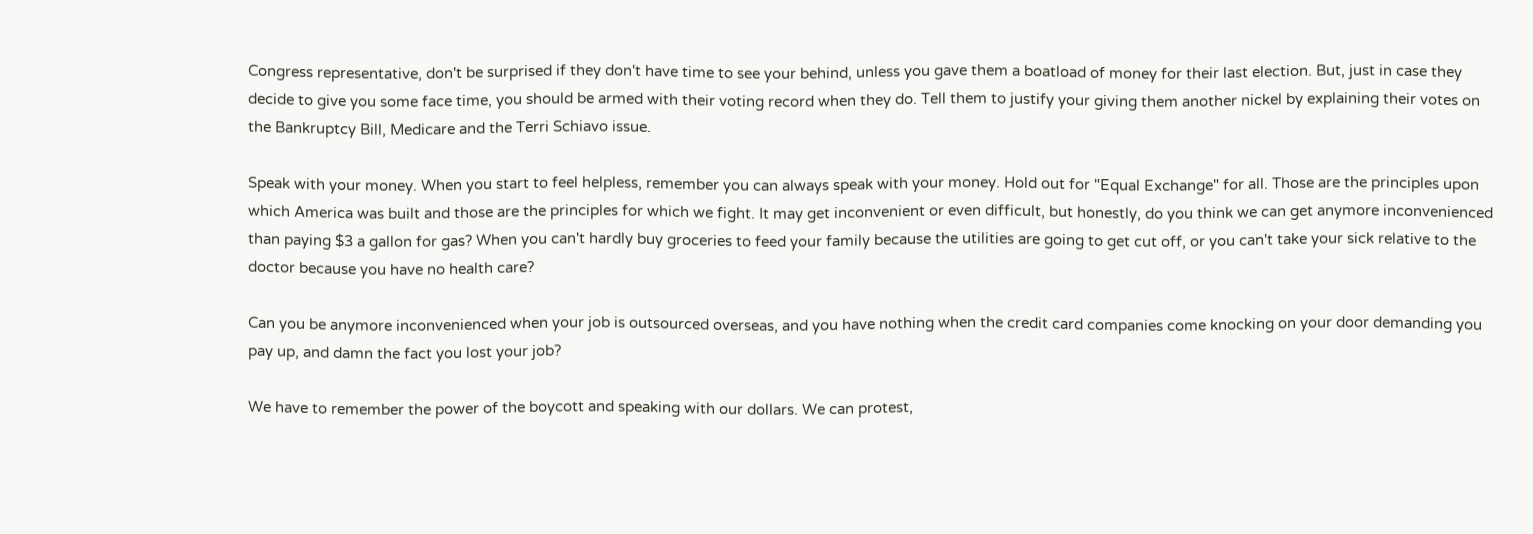Congress representative, don't be surprised if they don't have time to see your behind, unless you gave them a boatload of money for their last election. But, just in case they decide to give you some face time, you should be armed with their voting record when they do. Tell them to justify your giving them another nickel by explaining their votes on the Bankruptcy Bill, Medicare and the Terri Schiavo issue.

Speak with your money. When you start to feel helpless, remember you can always speak with your money. Hold out for "Equal Exchange" for all. Those are the principles upon which America was built and those are the principles for which we fight. It may get inconvenient or even difficult, but honestly, do you think we can get anymore inconvenienced than paying $3 a gallon for gas? When you can't hardly buy groceries to feed your family because the utilities are going to get cut off, or you can't take your sick relative to the doctor because you have no health care?

Can you be anymore inconvenienced when your job is outsourced overseas, and you have nothing when the credit card companies come knocking on your door demanding you pay up, and damn the fact you lost your job?

We have to remember the power of the boycott and speaking with our dollars. We can protest,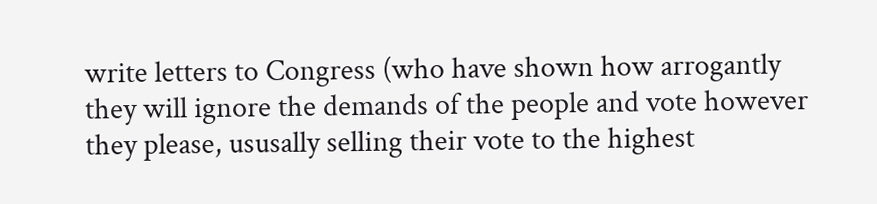write letters to Congress (who have shown how arrogantly they will ignore the demands of the people and vote however they please, ususally selling their vote to the highest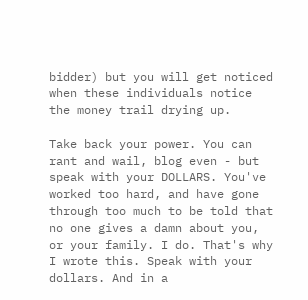bidder) but you will get noticed when these individuals notice the money trail drying up.

Take back your power. You can rant and wail, blog even - but speak with your DOLLARS. You've worked too hard, and have gone through too much to be told that no one gives a damn about you, or your family. I do. That's why I wrote this. Speak with your dollars. And in a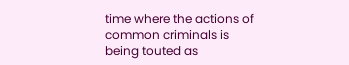time where the actions of common criminals is being touted as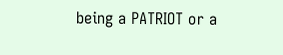being a PATRIOT or a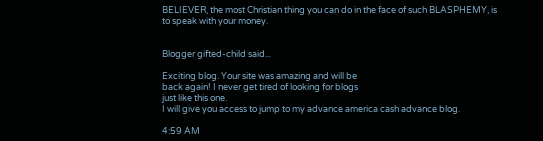BELIEVER, the most Christian thing you can do in the face of such BLASPHEMY, is to speak with your money.


Blogger gifted-child said...

Exciting blog. Your site was amazing and will be
back again! I never get tired of looking for blogs
just like this one.
I will give you access to jump to my advance america cash advance blog.

4:59 AM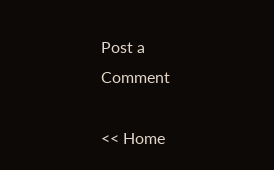Post a Comment

<< Home